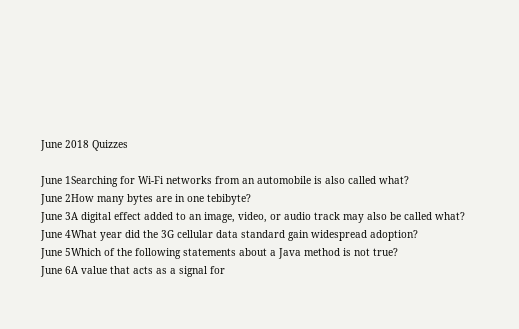June 2018 Quizzes

June 1Searching for Wi-Fi networks from an automobile is also called what?
June 2How many bytes are in one tebibyte?
June 3A digital effect added to an image, video, or audio track may also be called what?
June 4What year did the 3G cellular data standard gain widespread adoption?
June 5Which of the following statements about a Java method is not true?
June 6A value that acts as a signal for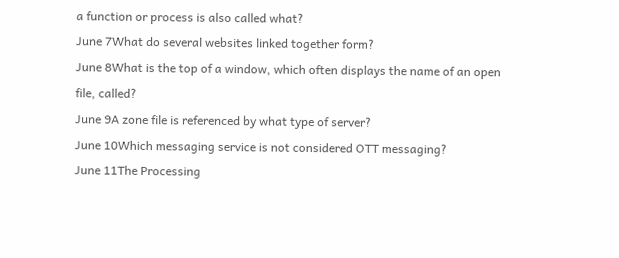a function or process is also called what?
June 7What do several websites linked together form?
June 8What is the top of a window, which often displays the name of an open file, called?
June 9A zone file is referenced by what type of server?
June 10Which messaging service is not considered OTT messaging?
June 11The Processing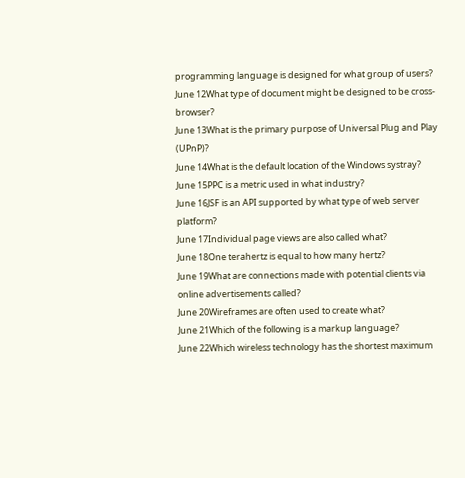programming language is designed for what group of users?
June 12What type of document might be designed to be cross-browser?
June 13What is the primary purpose of Universal Plug and Play (UPnP)?
June 14What is the default location of the Windows systray?
June 15PPC is a metric used in what industry?
June 16JSF is an API supported by what type of web server platform?
June 17Individual page views are also called what?
June 18One terahertz is equal to how many hertz?
June 19What are connections made with potential clients via online advertisements called?
June 20Wireframes are often used to create what?
June 21Which of the following is a markup language?
June 22Which wireless technology has the shortest maximum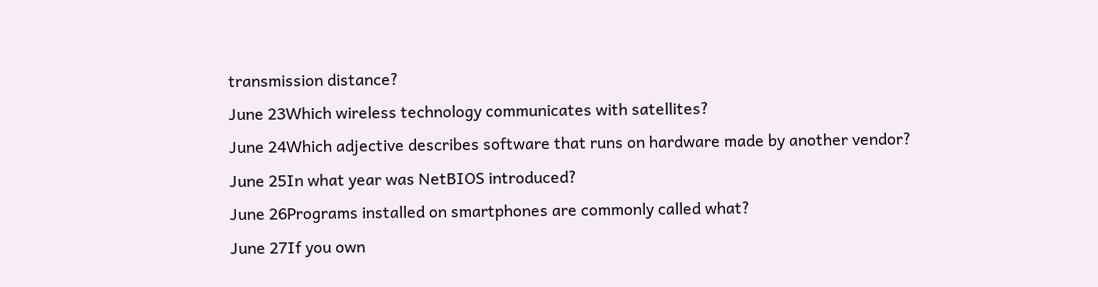transmission distance?
June 23Which wireless technology communicates with satellites?
June 24Which adjective describes software that runs on hardware made by another vendor?
June 25In what year was NetBIOS introduced?
June 26Programs installed on smartphones are commonly called what?
June 27If you own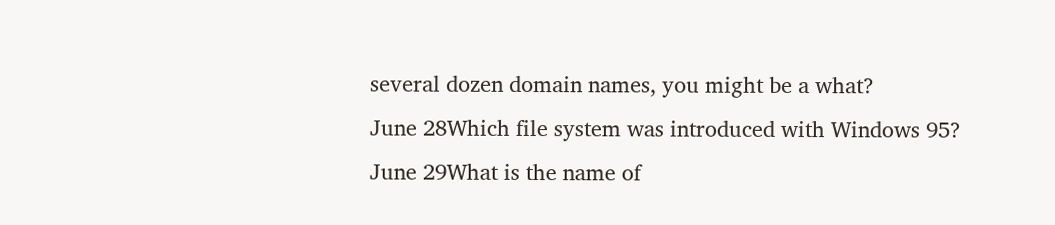several dozen domain names, you might be a what?
June 28Which file system was introduced with Windows 95?
June 29What is the name of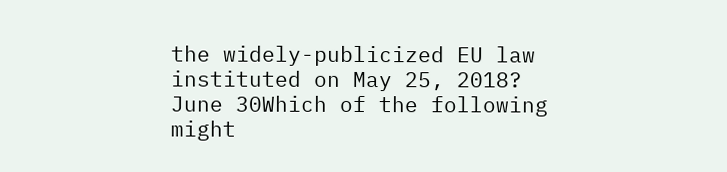the widely-publicized EU law instituted on May 25, 2018?
June 30Which of the following might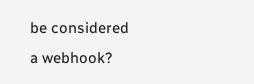be considered a webhook?